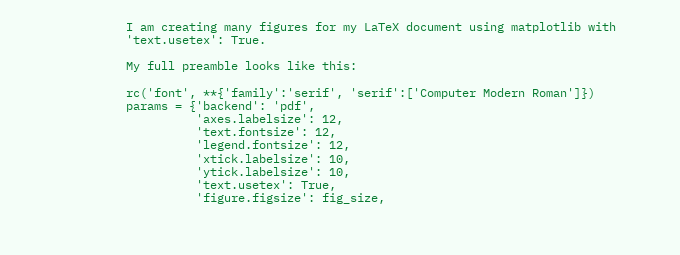I am creating many figures for my LaTeX document using matplotlib with 'text.usetex': True.

My full preamble looks like this:

rc('font', **{'family':'serif', 'serif':['Computer Modern Roman']})
params = {'backend': 'pdf',
          'axes.labelsize': 12,
          'text.fontsize': 12,
          'legend.fontsize': 12,
          'xtick.labelsize': 10,
          'ytick.labelsize': 10,
          'text.usetex': True,
          'figure.figsize': fig_size,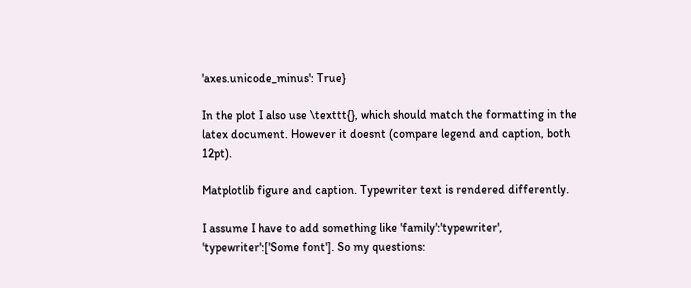'axes.unicode_minus': True}

In the plot I also use \texttt{}, which should match the formatting in the latex document. However it doesnt (compare legend and caption, both 12pt).

Matplotlib figure and caption. Typewriter text is rendered differently.

I assume I have to add something like 'family':'typewriter', 'typewriter':['Some font']. So my questions: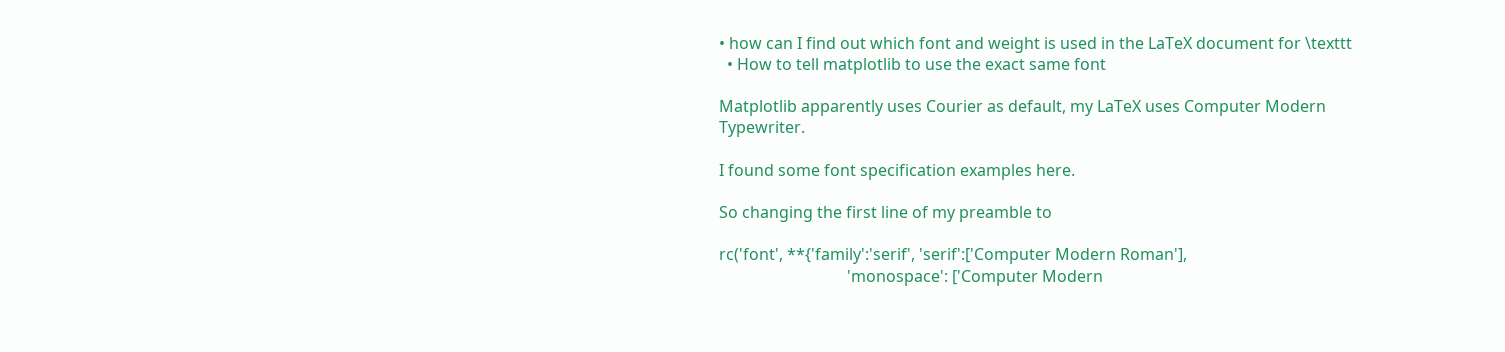• how can I find out which font and weight is used in the LaTeX document for \texttt
  • How to tell matplotlib to use the exact same font

Matplotlib apparently uses Courier as default, my LaTeX uses Computer Modern Typewriter.

I found some font specification examples here.

So changing the first line of my preamble to

rc('font', **{'family':'serif', 'serif':['Computer Modern Roman'],
                                'monospace': ['Computer Modern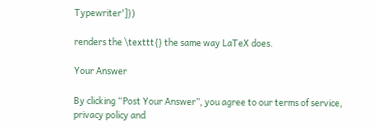Typewriter']})

renders the \texttt{} the same way LaTeX does.

Your Answer

By clicking “Post Your Answer”, you agree to our terms of service, privacy policy and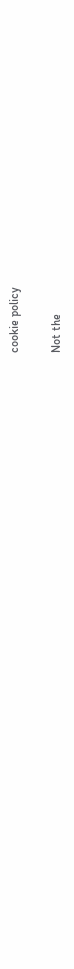cookie policy

Not the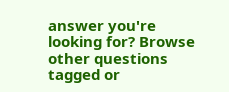answer you're looking for? Browse other questions tagged or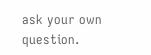ask your own question.